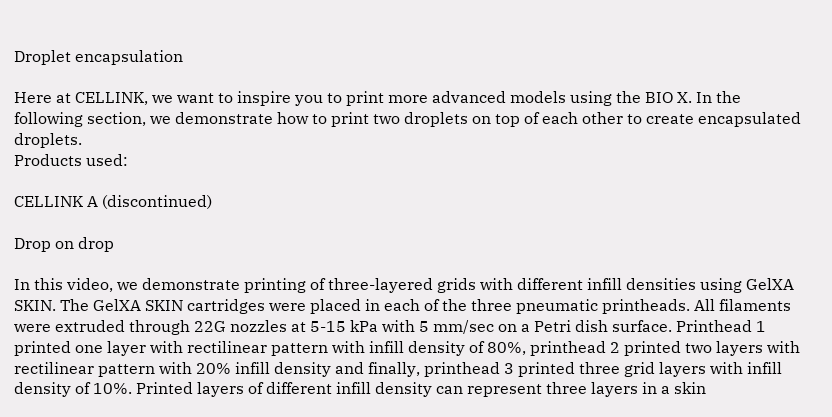Droplet encapsulation

Here at CELLINK, we want to inspire you to print more advanced models using the BIO X. In the following section, we demonstrate how to print two droplets on top of each other to create encapsulated droplets.
Products used:

CELLINK A (discontinued)

Drop on drop

In this video, we demonstrate printing of three-layered grids with different infill densities using GelXA SKIN. The GelXA SKIN cartridges were placed in each of the three pneumatic printheads. All filaments were extruded through 22G nozzles at 5-15 kPa with 5 mm/sec on a Petri dish surface. Printhead 1 printed one layer with rectilinear pattern with infill density of 80%, printhead 2 printed two layers with rectilinear pattern with 20% infill density and finally, printhead 3 printed three grid layers with infill density of 10%. Printed layers of different infill density can represent three layers in a skin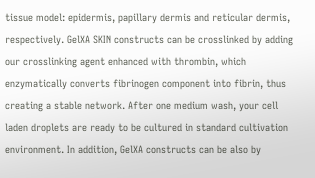tissue model: epidermis, papillary dermis and reticular dermis, respectively. GelXA SKIN constructs can be crosslinked by adding our crosslinking agent enhanced with thrombin, which enzymatically converts fibrinogen component into fibrin, thus creating a stable network. After one medium wash, your cell laden droplets are ready to be cultured in standard cultivation environment. In addition, GelXA constructs can be also by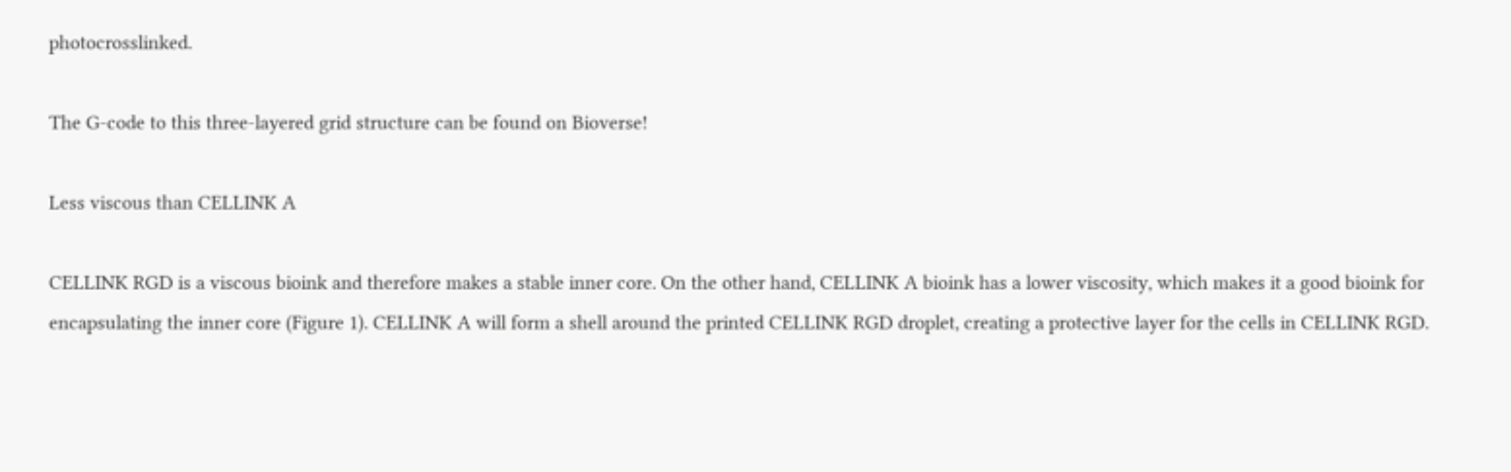photocrosslinked.

The G-code to this three-layered grid structure can be found on Bioverse!

Less viscous than CELLINK A

CELLINK RGD is a viscous bioink and therefore makes a stable inner core. On the other hand, CELLINK A bioink has a lower viscosity, which makes it a good bioink for encapsulating the inner core (Figure 1). CELLINK A will form a shell around the printed CELLINK RGD droplet, creating a protective layer for the cells in CELLINK RGD.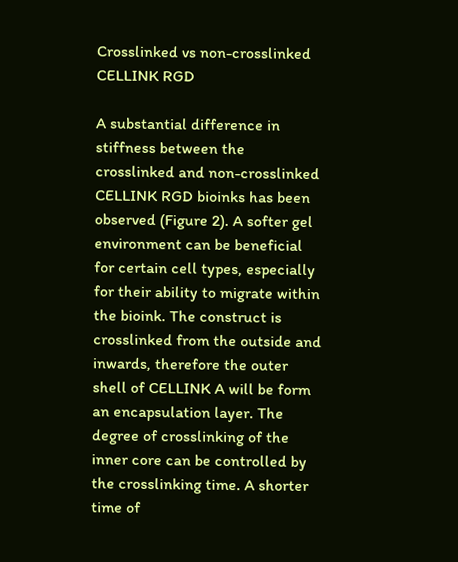Crosslinked vs non-crosslinked CELLINK RGD

A substantial difference in stiffness between the crosslinked and non-crosslinked CELLINK RGD bioinks has been observed (Figure 2). A softer gel environment can be beneficial for certain cell types, especially for their ability to migrate within the bioink. The construct is crosslinked from the outside and inwards, therefore the outer shell of CELLINK A will be form an encapsulation layer. The degree of crosslinking of the inner core can be controlled by the crosslinking time. A shorter time of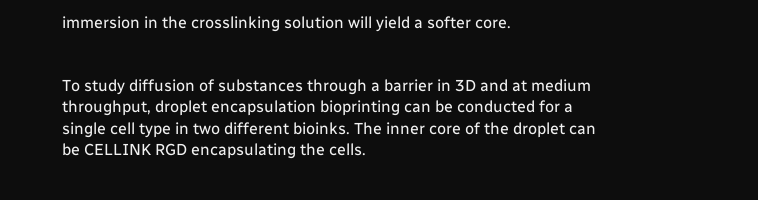immersion in the crosslinking solution will yield a softer core.


To study diffusion of substances through a barrier in 3D and at medium throughput, droplet encapsulation bioprinting can be conducted for a single cell type in two different bioinks. The inner core of the droplet can be CELLINK RGD encapsulating the cells.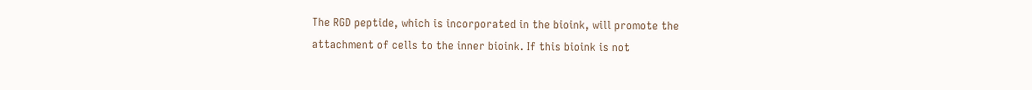The RGD peptide, which is incorporated in the bioink, will promote the attachment of cells to the inner bioink. If this bioink is not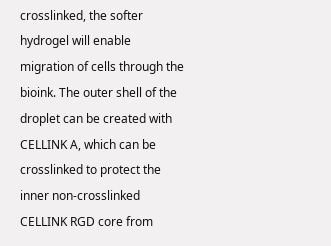crosslinked, the softer hydrogel will enable migration of cells through the bioink. The outer shell of the droplet can be created with CELLINK A, which can be crosslinked to protect the inner non-crosslinked CELLINK RGD core from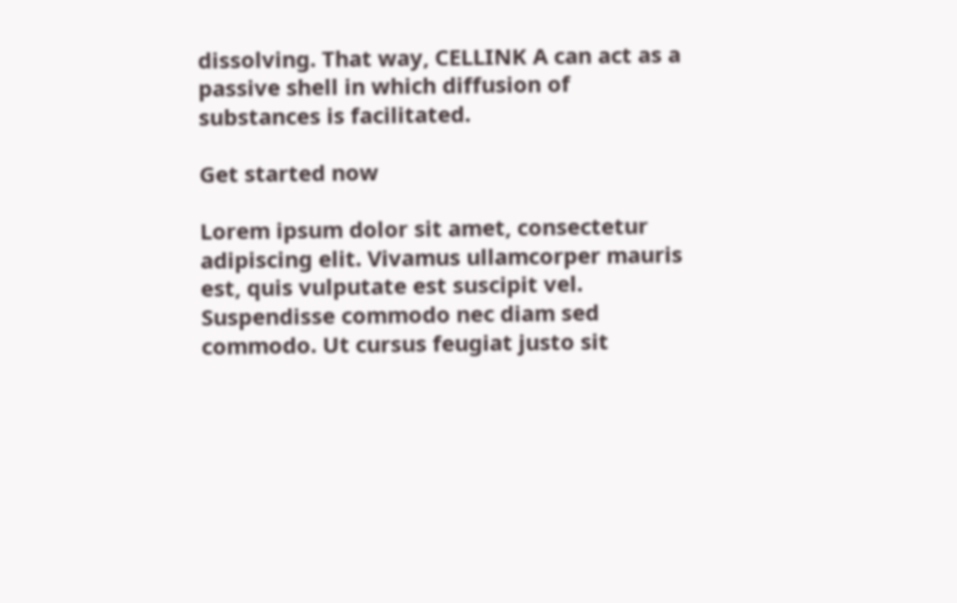dissolving. That way, CELLINK A can act as a passive shell in which diffusion of substances is facilitated.

Get started now

Lorem ipsum dolor sit amet, consectetur adipiscing elit. Vivamus ullamcorper mauris est, quis vulputate est suscipit vel. Suspendisse commodo nec diam sed commodo. Ut cursus feugiat justo sit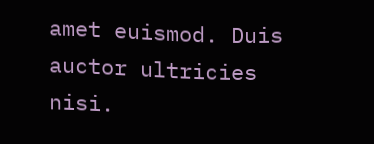amet euismod. Duis auctor ultricies nisi.